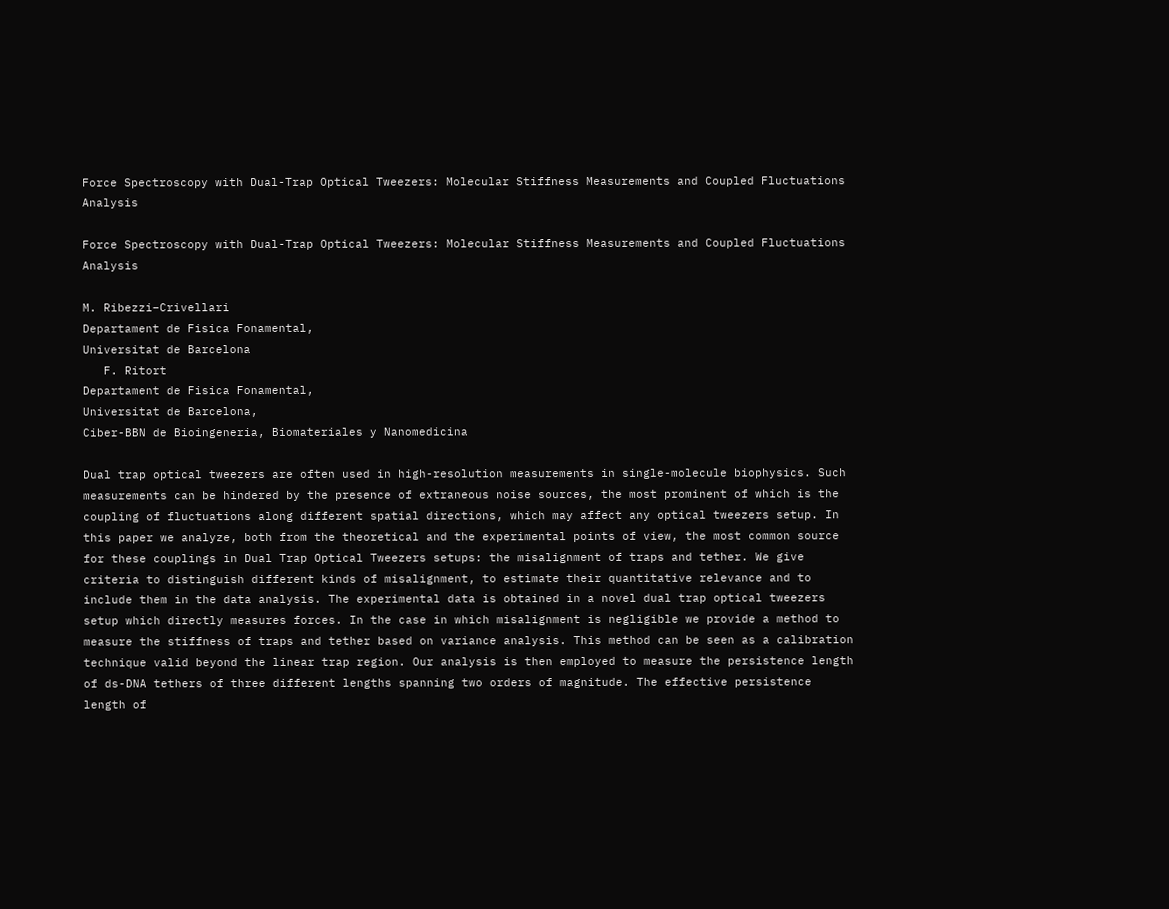Force Spectroscopy with Dual-Trap Optical Tweezers: Molecular Stiffness Measurements and Coupled Fluctuations Analysis

Force Spectroscopy with Dual-Trap Optical Tweezers: Molecular Stiffness Measurements and Coupled Fluctuations Analysis

M. Ribezzi–Crivellari
Departament de Fisica Fonamental,
Universitat de Barcelona
   F. Ritort
Departament de Fisica Fonamental,
Universitat de Barcelona,
Ciber-BBN de Bioingeneria, Biomateriales y Nanomedicina

Dual trap optical tweezers are often used in high-resolution measurements in single-molecule biophysics. Such measurements can be hindered by the presence of extraneous noise sources, the most prominent of which is the coupling of fluctuations along different spatial directions, which may affect any optical tweezers setup. In this paper we analyze, both from the theoretical and the experimental points of view, the most common source for these couplings in Dual Trap Optical Tweezers setups: the misalignment of traps and tether. We give criteria to distinguish different kinds of misalignment, to estimate their quantitative relevance and to include them in the data analysis. The experimental data is obtained in a novel dual trap optical tweezers setup which directly measures forces. In the case in which misalignment is negligible we provide a method to measure the stiffness of traps and tether based on variance analysis. This method can be seen as a calibration technique valid beyond the linear trap region. Our analysis is then employed to measure the persistence length of ds-DNA tethers of three different lengths spanning two orders of magnitude. The effective persistence length of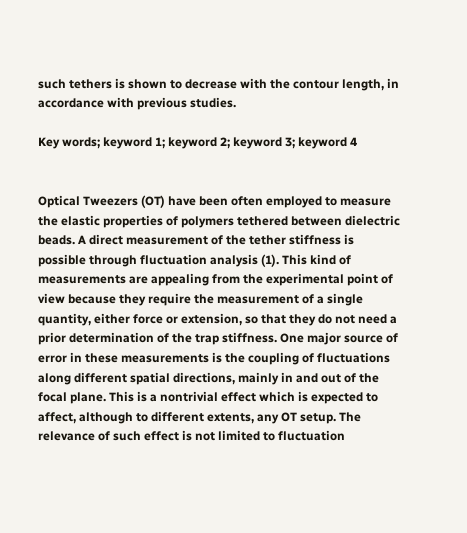such tethers is shown to decrease with the contour length, in accordance with previous studies.

Key words; keyword 1; keyword 2; keyword 3; keyword 4


Optical Tweezers (OT) have been often employed to measure the elastic properties of polymers tethered between dielectric beads. A direct measurement of the tether stiffness is possible through fluctuation analysis (1). This kind of measurements are appealing from the experimental point of view because they require the measurement of a single quantity, either force or extension, so that they do not need a prior determination of the trap stiffness. One major source of error in these measurements is the coupling of fluctuations along different spatial directions, mainly in and out of the focal plane. This is a nontrivial effect which is expected to affect, although to different extents, any OT setup. The relevance of such effect is not limited to fluctuation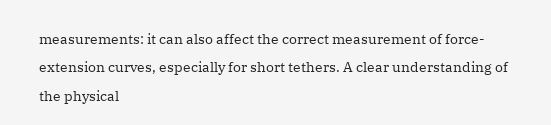measurements: it can also affect the correct measurement of force-extension curves, especially for short tethers. A clear understanding of the physical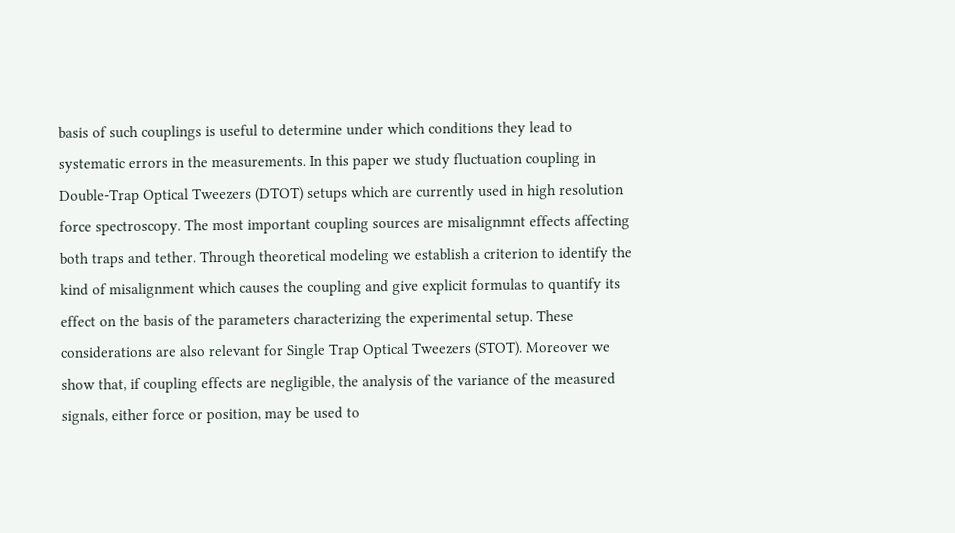basis of such couplings is useful to determine under which conditions they lead to systematic errors in the measurements. In this paper we study fluctuation coupling in Double-Trap Optical Tweezers (DTOT) setups which are currently used in high resolution force spectroscopy. The most important coupling sources are misalignmnt effects affecting both traps and tether. Through theoretical modeling we establish a criterion to identify the kind of misalignment which causes the coupling and give explicit formulas to quantify its effect on the basis of the parameters characterizing the experimental setup. These considerations are also relevant for Single Trap Optical Tweezers (STOT). Moreover we show that, if coupling effects are negligible, the analysis of the variance of the measured signals, either force or position, may be used to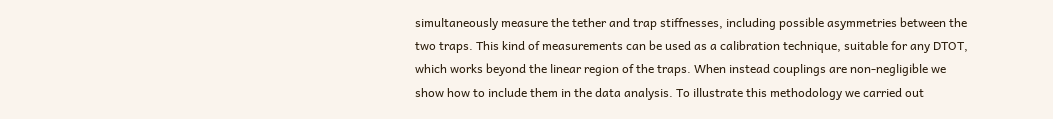simultaneously measure the tether and trap stiffnesses, including possible asymmetries between the two traps. This kind of measurements can be used as a calibration technique, suitable for any DTOT, which works beyond the linear region of the traps. When instead couplings are non-negligible we show how to include them in the data analysis. To illustrate this methodology we carried out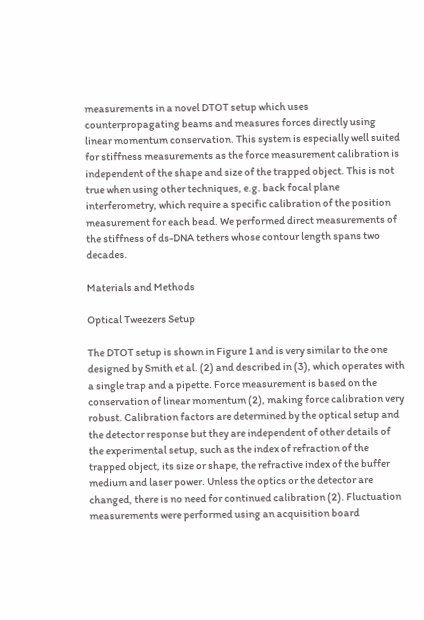measurements in a novel DTOT setup which uses counterpropagating beams and measures forces directly using linear momentum conservation. This system is especially well suited for stiffness measurements as the force measurement calibration is independent of the shape and size of the trapped object. This is not true when using other techniques, e.g. back focal plane interferometry, which require a specific calibration of the position measurement for each bead. We performed direct measurements of the stiffness of ds-DNA tethers whose contour length spans two decades.

Materials and Methods

Optical Tweezers Setup

The DTOT setup is shown in Figure 1 and is very similar to the one designed by Smith et al. (2) and described in (3), which operates with a single trap and a pipette. Force measurement is based on the conservation of linear momentum (2), making force calibration very robust. Calibration factors are determined by the optical setup and the detector response but they are independent of other details of the experimental setup, such as the index of refraction of the trapped object, its size or shape, the refractive index of the buffer medium and laser power. Unless the optics or the detector are changed, there is no need for continued calibration (2). Fluctuation measurements were performed using an acquisition board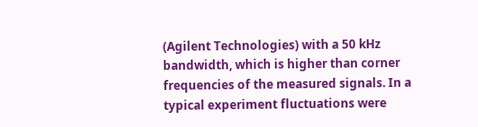(Agilent Technologies) with a 50 kHz bandwidth, which is higher than corner frequencies of the measured signals. In a typical experiment fluctuations were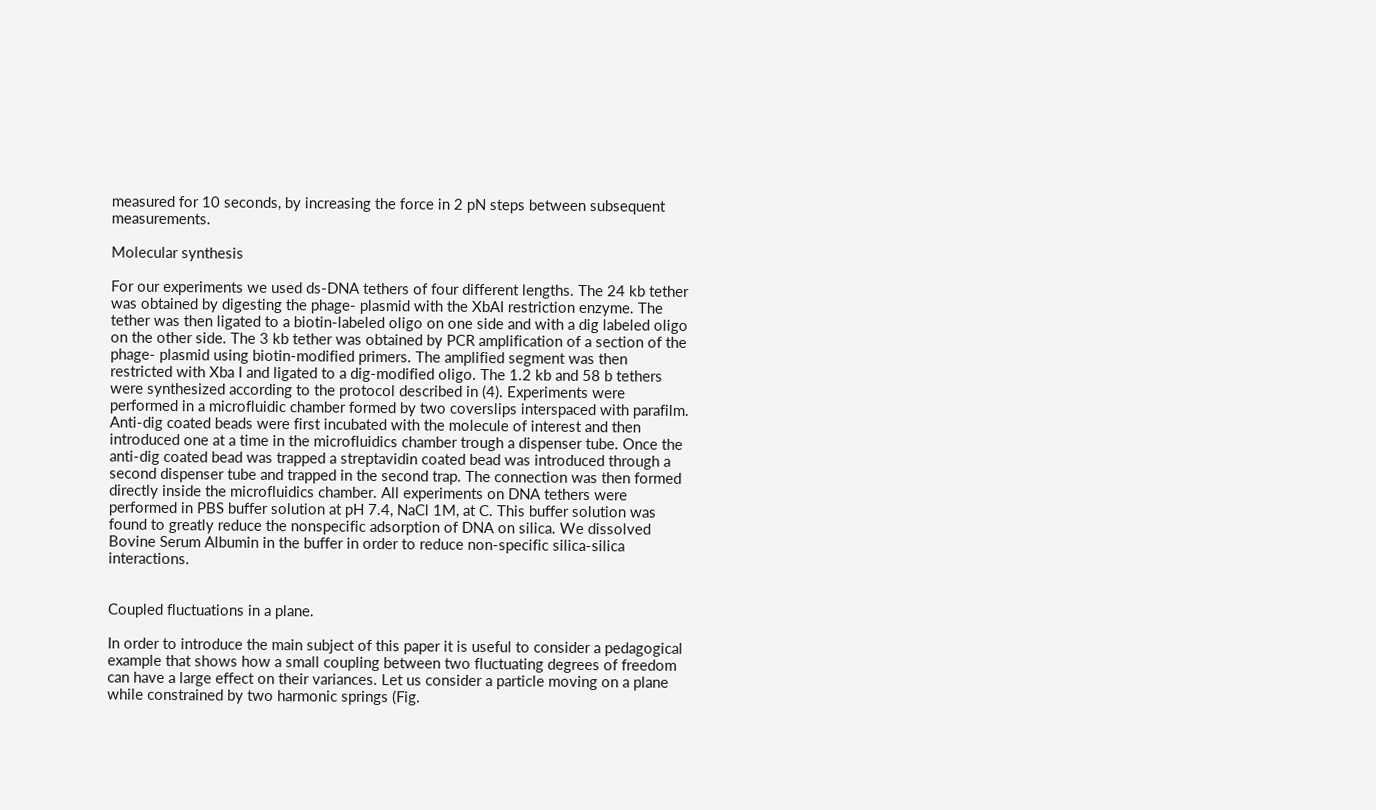measured for 10 seconds, by increasing the force in 2 pN steps between subsequent measurements.

Molecular synthesis

For our experiments we used ds-DNA tethers of four different lengths. The 24 kb tether was obtained by digesting the phage- plasmid with the XbAI restriction enzyme. The tether was then ligated to a biotin-labeled oligo on one side and with a dig labeled oligo on the other side. The 3 kb tether was obtained by PCR amplification of a section of the phage- plasmid using biotin-modified primers. The amplified segment was then restricted with Xba I and ligated to a dig-modified oligo. The 1.2 kb and 58 b tethers were synthesized according to the protocol described in (4). Experiments were performed in a microfluidic chamber formed by two coverslips interspaced with parafilm. Anti-dig coated beads were first incubated with the molecule of interest and then introduced one at a time in the microfluidics chamber trough a dispenser tube. Once the anti-dig coated bead was trapped a streptavidin coated bead was introduced through a second dispenser tube and trapped in the second trap. The connection was then formed directly inside the microfluidics chamber. All experiments on DNA tethers were performed in PBS buffer solution at pH 7.4, NaCl 1M, at C. This buffer solution was found to greatly reduce the nonspecific adsorption of DNA on silica. We dissolved Bovine Serum Albumin in the buffer in order to reduce non-specific silica-silica interactions.


Coupled fluctuations in a plane.

In order to introduce the main subject of this paper it is useful to consider a pedagogical example that shows how a small coupling between two fluctuating degrees of freedom can have a large effect on their variances. Let us consider a particle moving on a plane while constrained by two harmonic springs (Fig.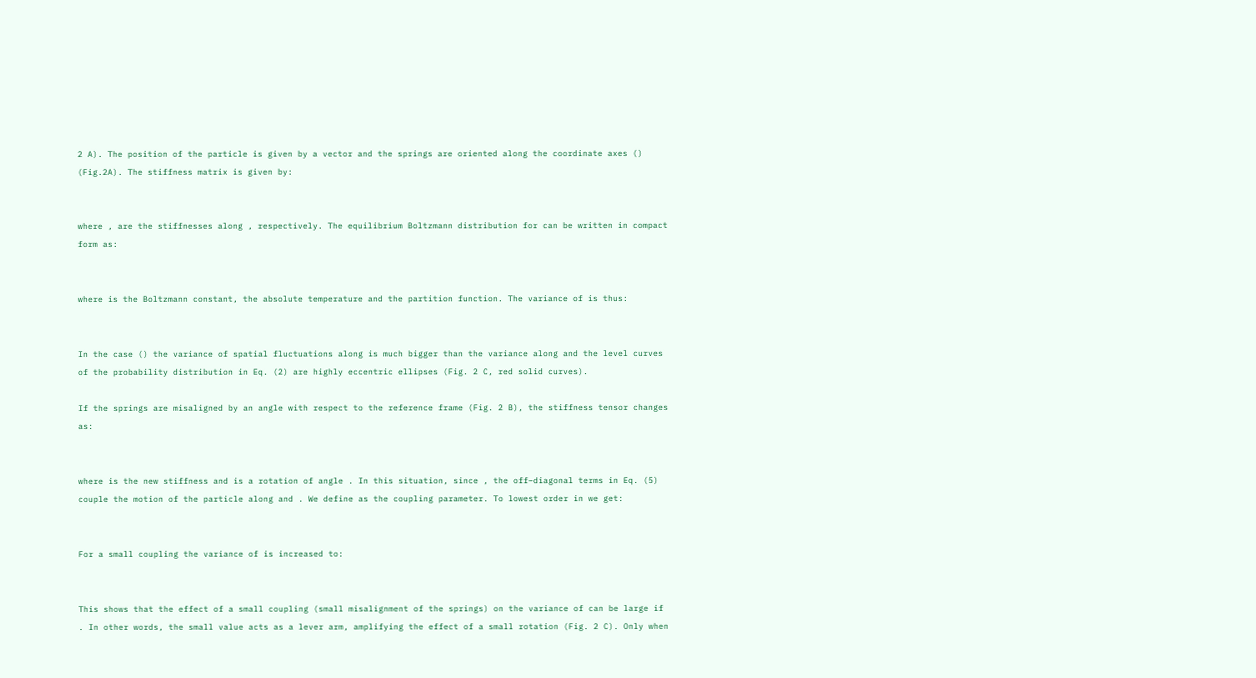2 A). The position of the particle is given by a vector and the springs are oriented along the coordinate axes () (Fig.2A). The stiffness matrix is given by:


where , are the stiffnesses along , respectively. The equilibrium Boltzmann distribution for can be written in compact form as:


where is the Boltzmann constant, the absolute temperature and the partition function. The variance of is thus:


In the case () the variance of spatial fluctuations along is much bigger than the variance along and the level curves of the probability distribution in Eq. (2) are highly eccentric ellipses (Fig. 2 C, red solid curves).

If the springs are misaligned by an angle with respect to the reference frame (Fig. 2 B), the stiffness tensor changes as:


where is the new stiffness and is a rotation of angle . In this situation, since , the off–diagonal terms in Eq. (5) couple the motion of the particle along and . We define as the coupling parameter. To lowest order in we get:


For a small coupling the variance of is increased to:


This shows that the effect of a small coupling (small misalignment of the springs) on the variance of can be large if . In other words, the small value acts as a lever arm, amplifying the effect of a small rotation (Fig. 2 C). Only when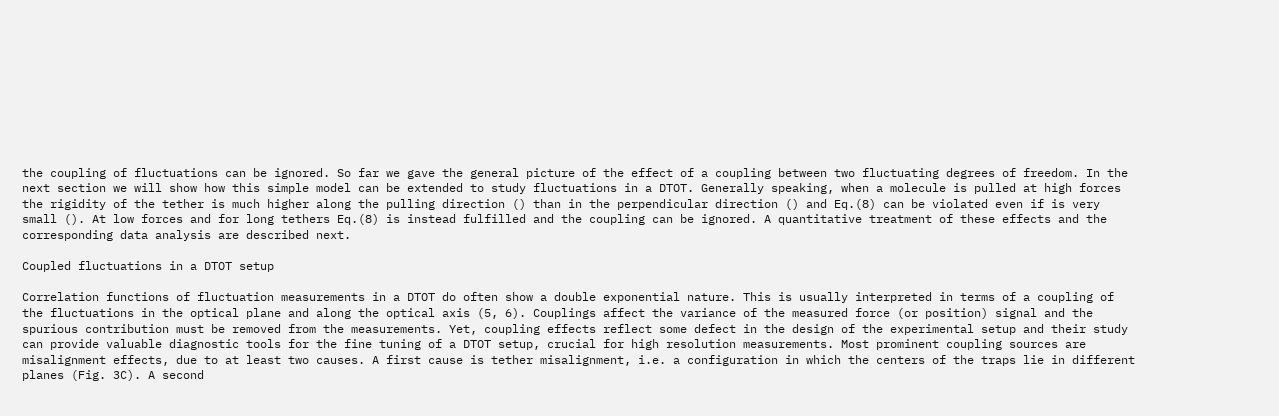the coupling of fluctuations can be ignored. So far we gave the general picture of the effect of a coupling between two fluctuating degrees of freedom. In the next section we will show how this simple model can be extended to study fluctuations in a DTOT. Generally speaking, when a molecule is pulled at high forces the rigidity of the tether is much higher along the pulling direction () than in the perpendicular direction () and Eq.(8) can be violated even if is very small (). At low forces and for long tethers Eq.(8) is instead fulfilled and the coupling can be ignored. A quantitative treatment of these effects and the corresponding data analysis are described next.

Coupled fluctuations in a DTOT setup

Correlation functions of fluctuation measurements in a DTOT do often show a double exponential nature. This is usually interpreted in terms of a coupling of the fluctuations in the optical plane and along the optical axis (5, 6). Couplings affect the variance of the measured force (or position) signal and the spurious contribution must be removed from the measurements. Yet, coupling effects reflect some defect in the design of the experimental setup and their study can provide valuable diagnostic tools for the fine tuning of a DTOT setup, crucial for high resolution measurements. Most prominent coupling sources are misalignment effects, due to at least two causes. A first cause is tether misalignment, i.e. a configuration in which the centers of the traps lie in different planes (Fig. 3C). A second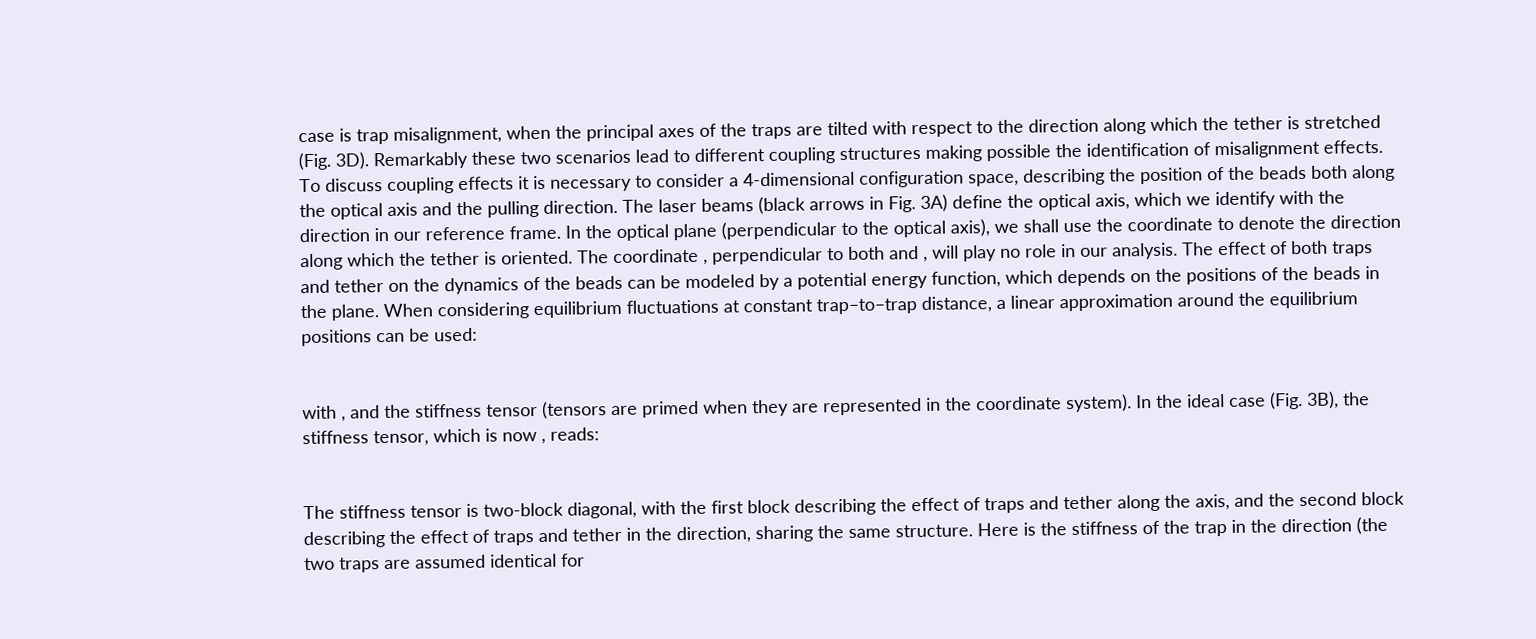case is trap misalignment, when the principal axes of the traps are tilted with respect to the direction along which the tether is stretched (Fig. 3D). Remarkably these two scenarios lead to different coupling structures making possible the identification of misalignment effects. To discuss coupling effects it is necessary to consider a 4-dimensional configuration space, describing the position of the beads both along the optical axis and the pulling direction. The laser beams (black arrows in Fig. 3A) define the optical axis, which we identify with the direction in our reference frame. In the optical plane (perpendicular to the optical axis), we shall use the coordinate to denote the direction along which the tether is oriented. The coordinate , perpendicular to both and , will play no role in our analysis. The effect of both traps and tether on the dynamics of the beads can be modeled by a potential energy function, which depends on the positions of the beads in the plane. When considering equilibrium fluctuations at constant trap–to–trap distance, a linear approximation around the equilibrium positions can be used:


with , and the stiffness tensor (tensors are primed when they are represented in the coordinate system). In the ideal case (Fig. 3B), the stiffness tensor, which is now , reads:


The stiffness tensor is two-block diagonal, with the first block describing the effect of traps and tether along the axis, and the second block describing the effect of traps and tether in the direction, sharing the same structure. Here is the stiffness of the trap in the direction (the two traps are assumed identical for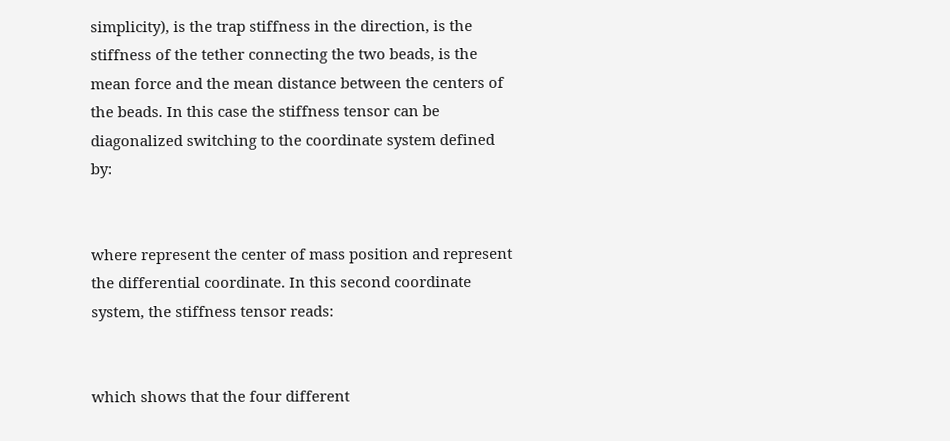simplicity), is the trap stiffness in the direction, is the stiffness of the tether connecting the two beads, is the mean force and the mean distance between the centers of the beads. In this case the stiffness tensor can be diagonalized switching to the coordinate system defined by:


where represent the center of mass position and represent the differential coordinate. In this second coordinate system, the stiffness tensor reads:


which shows that the four different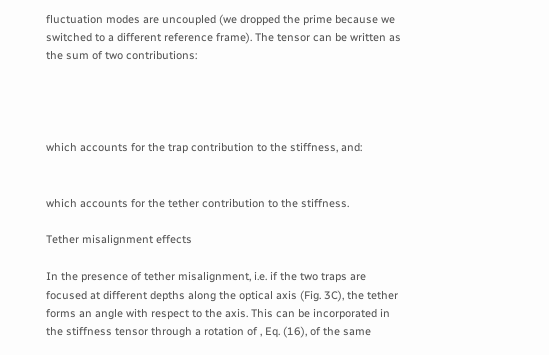fluctuation modes are uncoupled (we dropped the prime because we switched to a different reference frame). The tensor can be written as the sum of two contributions:




which accounts for the trap contribution to the stiffness, and:


which accounts for the tether contribution to the stiffness.

Tether misalignment effects

In the presence of tether misalignment, i.e. if the two traps are focused at different depths along the optical axis (Fig. 3C), the tether forms an angle with respect to the axis. This can be incorporated in the stiffness tensor through a rotation of , Eq. (16), of the same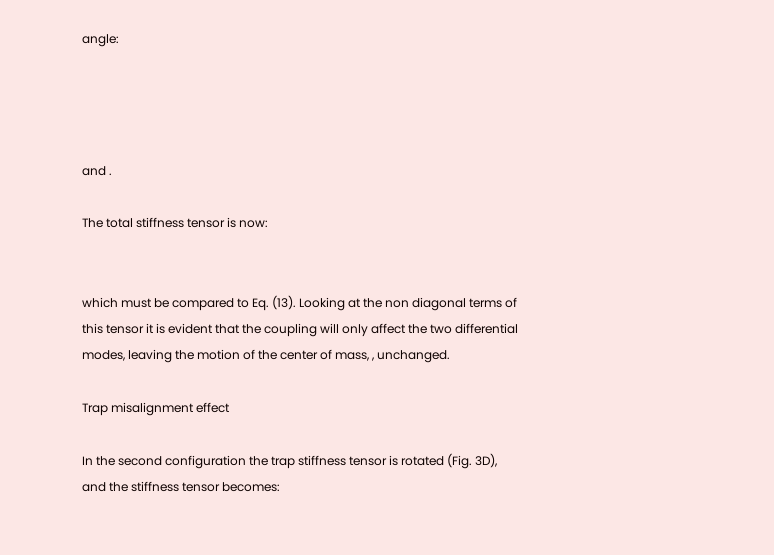angle:




and .

The total stiffness tensor is now:


which must be compared to Eq. (13). Looking at the non diagonal terms of this tensor it is evident that the coupling will only affect the two differential modes, leaving the motion of the center of mass, , unchanged.

Trap misalignment effect

In the second configuration the trap stiffness tensor is rotated (Fig. 3D), and the stiffness tensor becomes: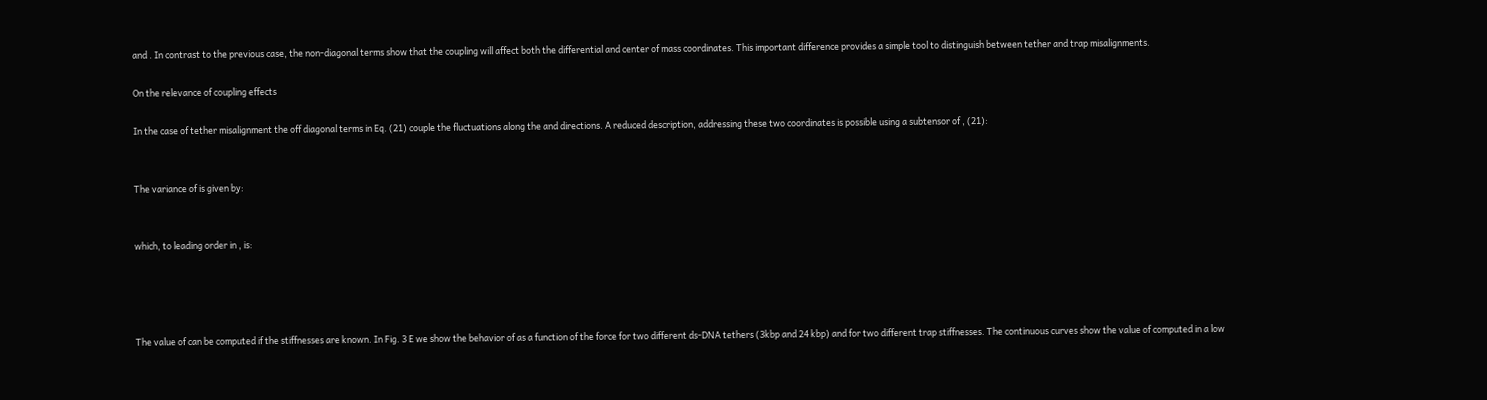and . In contrast to the previous case, the non-diagonal terms show that the coupling will affect both the differential and center of mass coordinates. This important difference provides a simple tool to distinguish between tether and trap misalignments.

On the relevance of coupling effects

In the case of tether misalignment the off diagonal terms in Eq. (21) couple the fluctuations along the and directions. A reduced description, addressing these two coordinates is possible using a subtensor of , (21):


The variance of is given by:


which, to leading order in , is:




The value of can be computed if the stiffnesses are known. In Fig. 3 E we show the behavior of as a function of the force for two different ds-DNA tethers (3kbp and 24 kbp) and for two different trap stiffnesses. The continuous curves show the value of computed in a low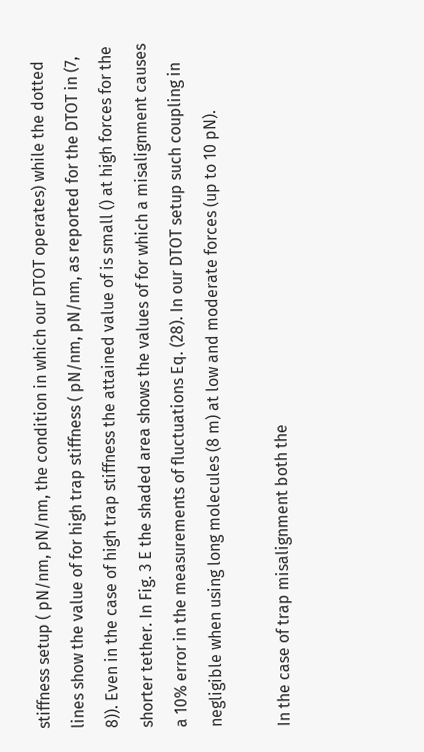stiffness setup ( pN/nm, pN/nm, the condition in which our DTOT operates) while the dotted lines show the value of for high trap stiffness ( pN/nm, pN/nm, as reported for the DTOT in (7, 8)). Even in the case of high trap stiffness the attained value of is small () at high forces for the shorter tether. In Fig. 3 E the shaded area shows the values of for which a misalignment causes a 10% error in the measurements of fluctuations Eq. (28). In our DTOT setup such coupling in negligible when using long molecules (8 m) at low and moderate forces (up to 10 pN).

In the case of trap misalignment both the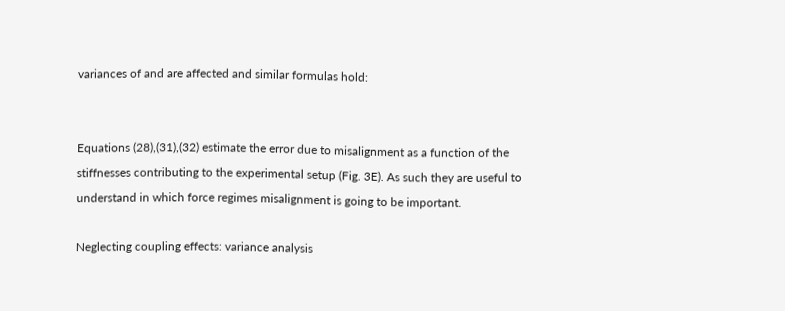variances of and are affected and similar formulas hold:


Equations (28),(31),(32) estimate the error due to misalignment as a function of the stiffnesses contributing to the experimental setup (Fig. 3E). As such they are useful to understand in which force regimes misalignment is going to be important.

Neglecting coupling effects: variance analysis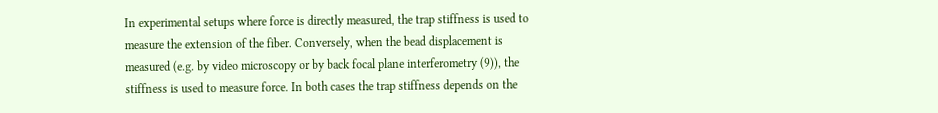In experimental setups where force is directly measured, the trap stiffness is used to measure the extension of the fiber. Conversely, when the bead displacement is measured (e.g. by video microscopy or by back focal plane interferometry (9)), the stiffness is used to measure force. In both cases the trap stiffness depends on the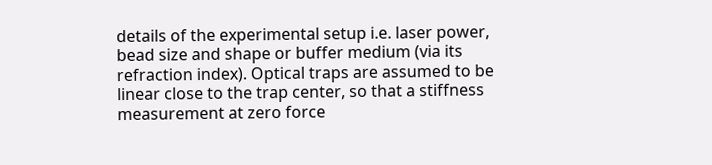details of the experimental setup i.e. laser power, bead size and shape or buffer medium (via its refraction index). Optical traps are assumed to be linear close to the trap center, so that a stiffness measurement at zero force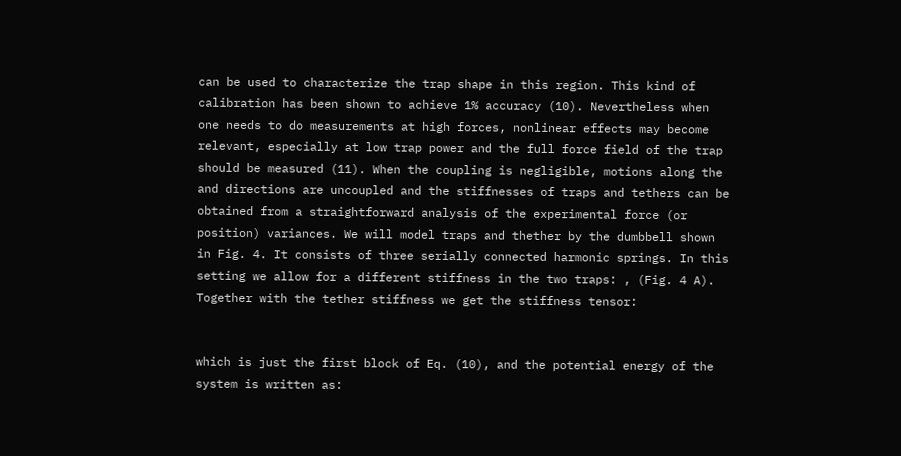can be used to characterize the trap shape in this region. This kind of calibration has been shown to achieve 1% accuracy (10). Nevertheless when one needs to do measurements at high forces, nonlinear effects may become relevant, especially at low trap power and the full force field of the trap should be measured (11). When the coupling is negligible, motions along the and directions are uncoupled and the stiffnesses of traps and tethers can be obtained from a straightforward analysis of the experimental force (or position) variances. We will model traps and thether by the dumbbell shown in Fig. 4. It consists of three serially connected harmonic springs. In this setting we allow for a different stiffness in the two traps: , (Fig. 4 A). Together with the tether stiffness we get the stiffness tensor:


which is just the first block of Eq. (10), and the potential energy of the system is written as: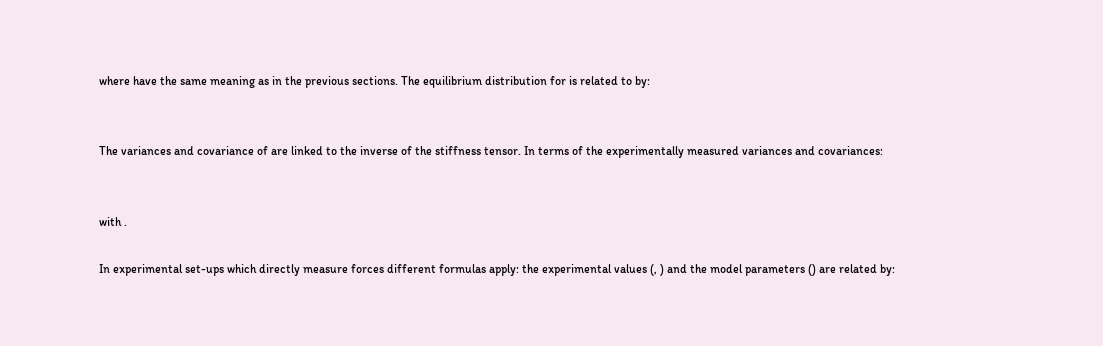where have the same meaning as in the previous sections. The equilibrium distribution for is related to by:


The variances and covariance of are linked to the inverse of the stiffness tensor. In terms of the experimentally measured variances and covariances:


with .

In experimental set-ups which directly measure forces different formulas apply: the experimental values (, ) and the model parameters () are related by: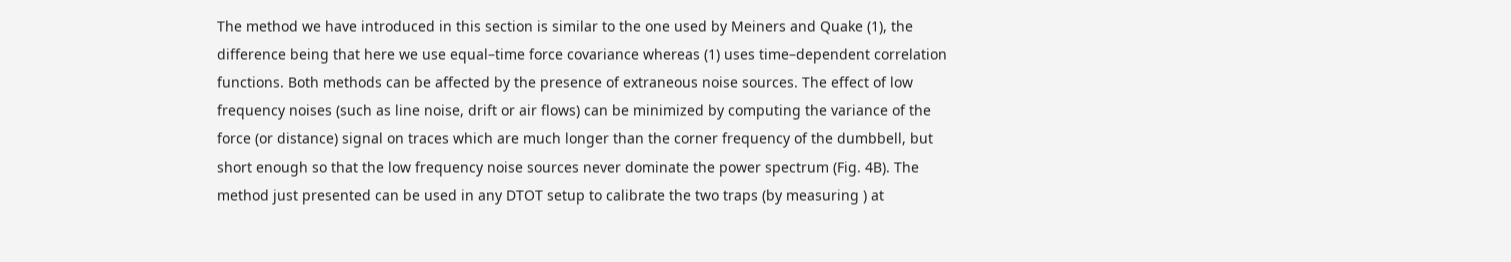The method we have introduced in this section is similar to the one used by Meiners and Quake (1), the difference being that here we use equal–time force covariance whereas (1) uses time–dependent correlation functions. Both methods can be affected by the presence of extraneous noise sources. The effect of low frequency noises (such as line noise, drift or air flows) can be minimized by computing the variance of the force (or distance) signal on traces which are much longer than the corner frequency of the dumbbell, but short enough so that the low frequency noise sources never dominate the power spectrum (Fig. 4B). The method just presented can be used in any DTOT setup to calibrate the two traps (by measuring ) at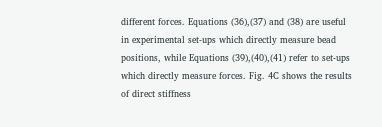different forces. Equations (36),(37) and (38) are useful in experimental set-ups which directly measure bead positions, while Equations (39),(40),(41) refer to set-ups which directly measure forces. Fig. 4C shows the results of direct stiffness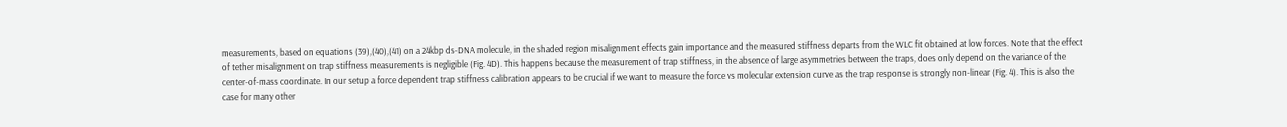measurements, based on equations (39),(40),(41) on a 24kbp ds-DNA molecule, in the shaded region misalignment effects gain importance and the measured stiffness departs from the WLC fit obtained at low forces. Note that the effect of tether misalignment on trap stiffness measurements is negligible (Fig. 4D). This happens because the measurement of trap stiffness, in the absence of large asymmetries between the traps, does only depend on the variance of the center-of-mass coordinate. In our setup a force dependent trap stiffness calibration appears to be crucial if we want to measure the force vs molecular extension curve as the trap response is strongly non-linear (Fig. 4). This is also the case for many other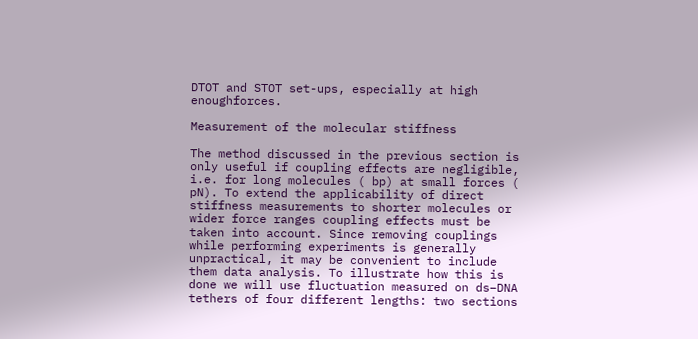DTOT and STOT set-ups, especially at high enoughforces.

Measurement of the molecular stiffness

The method discussed in the previous section is only useful if coupling effects are negligible, i.e. for long molecules ( bp) at small forces ( pN). To extend the applicability of direct stiffness measurements to shorter molecules or wider force ranges coupling effects must be taken into account. Since removing couplings while performing experiments is generally unpractical, it may be convenient to include them data analysis. To illustrate how this is done we will use fluctuation measured on ds–DNA tethers of four different lengths: two sections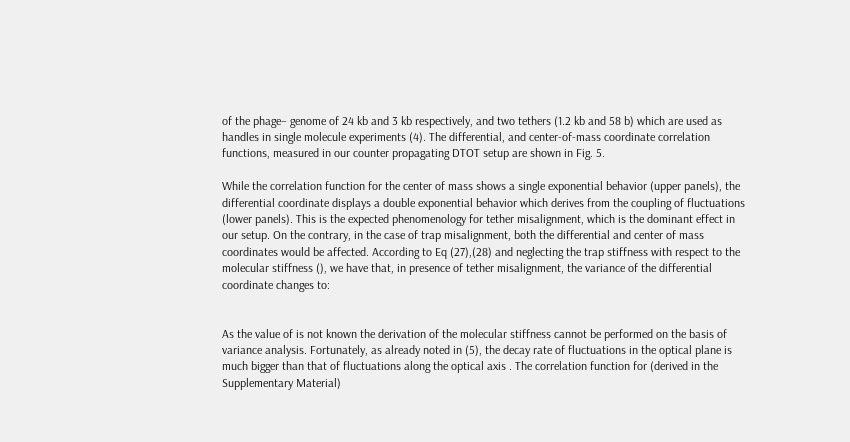of the phage– genome of 24 kb and 3 kb respectively, and two tethers (1.2 kb and 58 b) which are used as handles in single molecule experiments (4). The differential, and center-of-mass coordinate correlation functions, measured in our counter propagating DTOT setup are shown in Fig. 5.

While the correlation function for the center of mass shows a single exponential behavior (upper panels), the differential coordinate displays a double exponential behavior which derives from the coupling of fluctuations (lower panels). This is the expected phenomenology for tether misalignment, which is the dominant effect in our setup. On the contrary, in the case of trap misalignment, both the differential and center of mass coordinates would be affected. According to Eq (27),(28) and neglecting the trap stiffness with respect to the molecular stiffness (), we have that, in presence of tether misalignment, the variance of the differential coordinate changes to:


As the value of is not known the derivation of the molecular stiffness cannot be performed on the basis of variance analysis. Fortunately, as already noted in (5), the decay rate of fluctuations in the optical plane is much bigger than that of fluctuations along the optical axis . The correlation function for (derived in the Supplementary Material)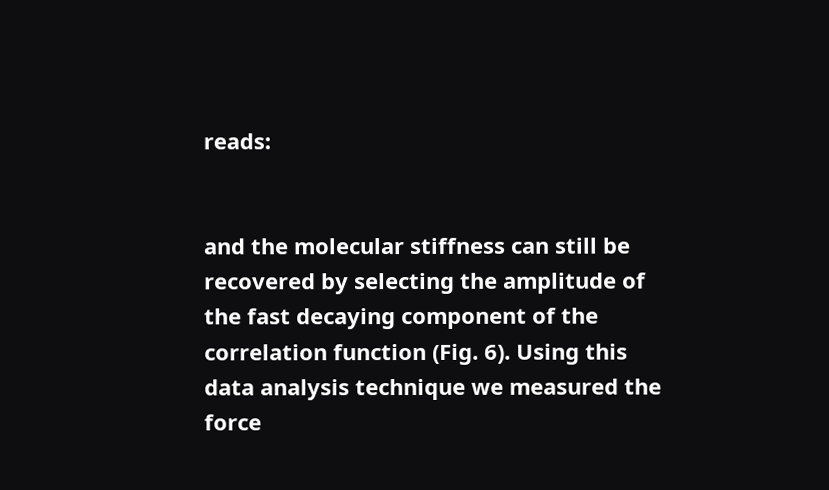reads:


and the molecular stiffness can still be recovered by selecting the amplitude of the fast decaying component of the correlation function (Fig. 6). Using this data analysis technique we measured the force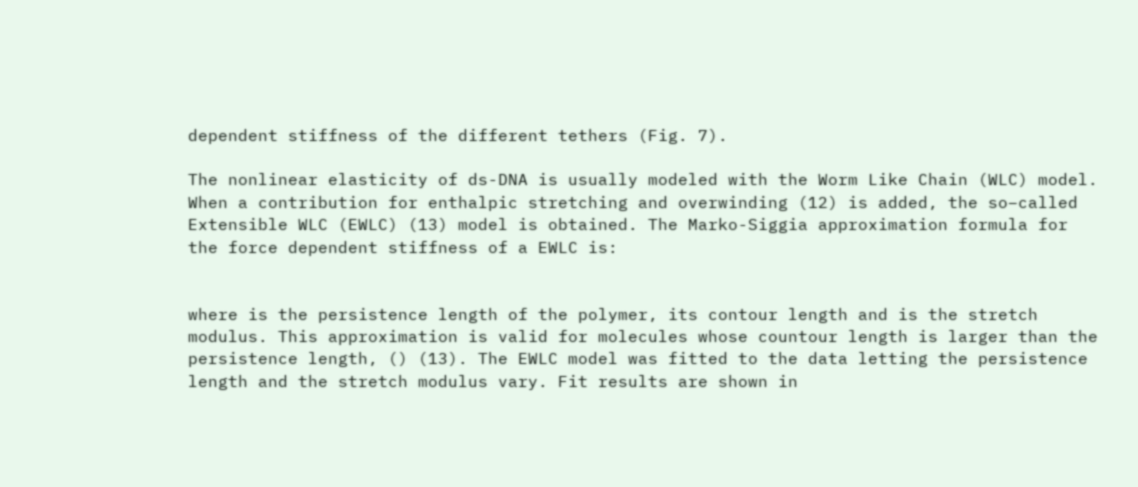dependent stiffness of the different tethers (Fig. 7).

The nonlinear elasticity of ds-DNA is usually modeled with the Worm Like Chain (WLC) model. When a contribution for enthalpic stretching and overwinding (12) is added, the so–called Extensible WLC (EWLC) (13) model is obtained. The Marko-Siggia approximation formula for the force dependent stiffness of a EWLC is:


where is the persistence length of the polymer, its contour length and is the stretch modulus. This approximation is valid for molecules whose countour length is larger than the persistence length, () (13). The EWLC model was fitted to the data letting the persistence length and the stretch modulus vary. Fit results are shown in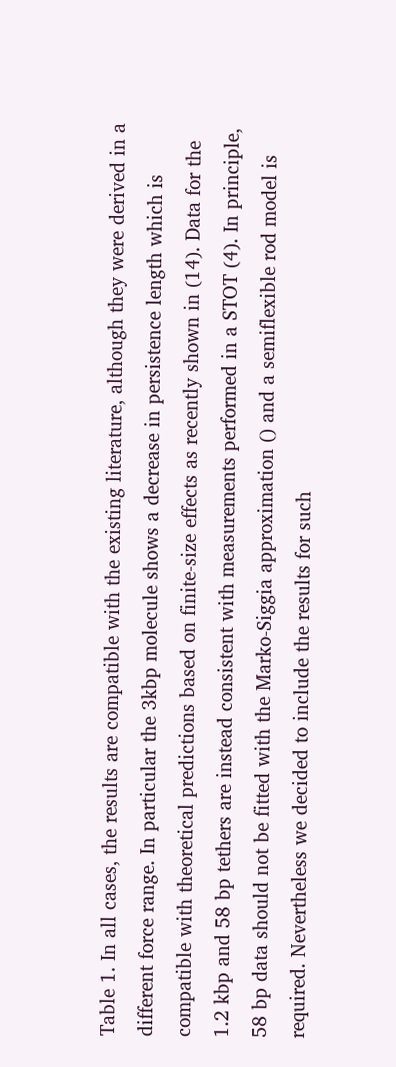Table 1. In all cases, the results are compatible with the existing literature, although they were derived in a different force range. In particular the 3kbp molecule shows a decrease in persistence length which is compatible with theoretical predictions based on finite-size effects as recently shown in (14). Data for the 1.2 kbp and 58 bp tethers are instead consistent with measurements performed in a STOT (4). In principle, 58 bp data should not be fitted with the Marko-Siggia approximation () and a semiflexible rod model is required. Nevertheless we decided to include the results for such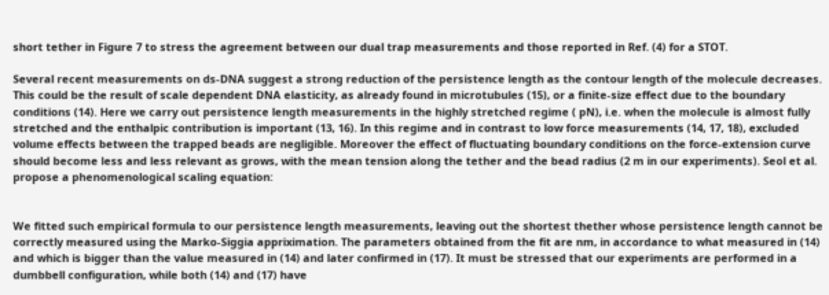short tether in Figure 7 to stress the agreement between our dual trap measurements and those reported in Ref. (4) for a STOT.

Several recent measurements on ds-DNA suggest a strong reduction of the persistence length as the contour length of the molecule decreases. This could be the result of scale dependent DNA elasticity, as already found in microtubules (15), or a finite-size effect due to the boundary conditions (14). Here we carry out persistence length measurements in the highly stretched regime ( pN), i.e. when the molecule is almost fully stretched and the enthalpic contribution is important (13, 16). In this regime and in contrast to low force measurements (14, 17, 18), excluded volume effects between the trapped beads are negligible. Moreover the effect of fluctuating boundary conditions on the force-extension curve should become less and less relevant as grows, with the mean tension along the tether and the bead radius (2 m in our experiments). Seol et al. propose a phenomenological scaling equation:


We fitted such empirical formula to our persistence length measurements, leaving out the shortest thether whose persistence length cannot be correctly measured using the Marko-Siggia appriximation. The parameters obtained from the fit are nm, in accordance to what measured in (14) and which is bigger than the value measured in (14) and later confirmed in (17). It must be stressed that our experiments are performed in a dumbbell configuration, while both (14) and (17) have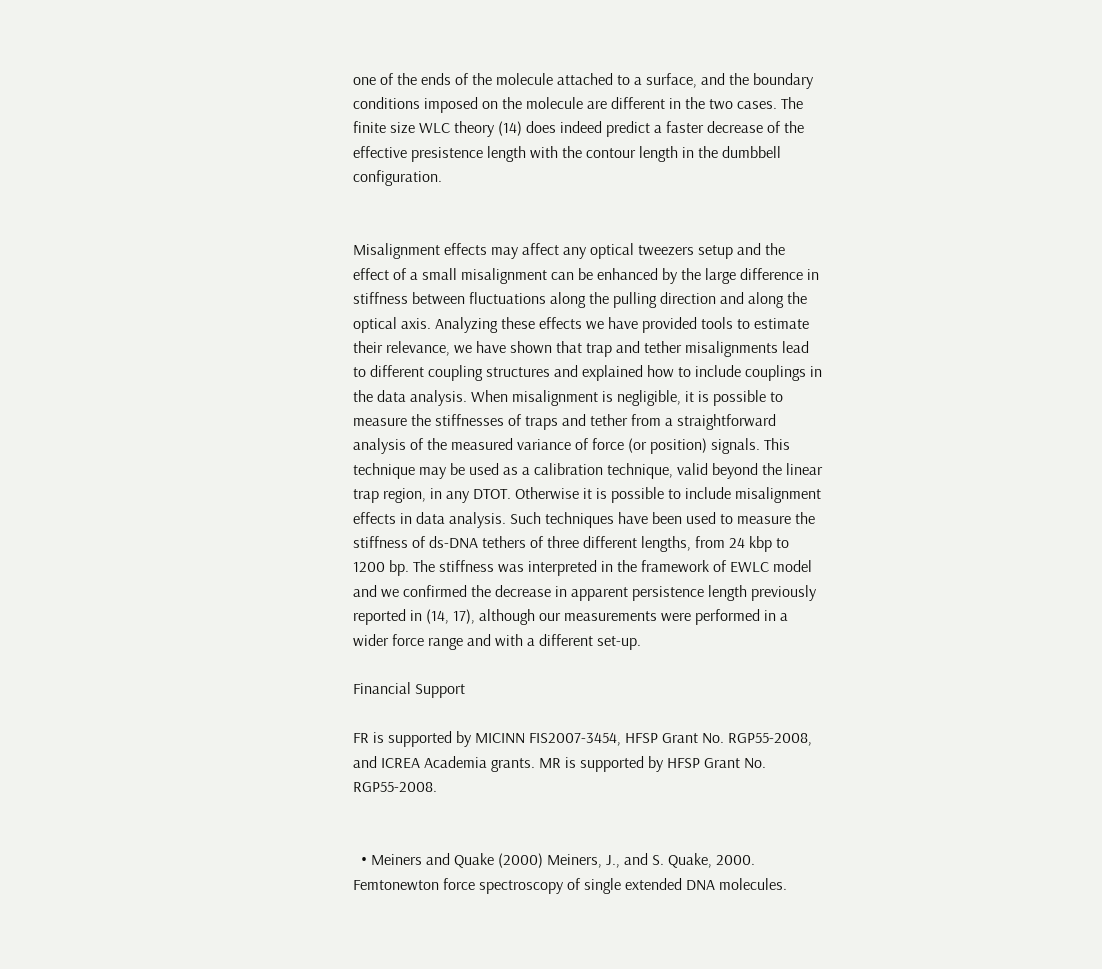one of the ends of the molecule attached to a surface, and the boundary conditions imposed on the molecule are different in the two cases. The finite size WLC theory (14) does indeed predict a faster decrease of the effective presistence length with the contour length in the dumbbell configuration.


Misalignment effects may affect any optical tweezers setup and the effect of a small misalignment can be enhanced by the large difference in stiffness between fluctuations along the pulling direction and along the optical axis. Analyzing these effects we have provided tools to estimate their relevance, we have shown that trap and tether misalignments lead to different coupling structures and explained how to include couplings in the data analysis. When misalignment is negligible, it is possible to measure the stiffnesses of traps and tether from a straightforward analysis of the measured variance of force (or position) signals. This technique may be used as a calibration technique, valid beyond the linear trap region, in any DTOT. Otherwise it is possible to include misalignment effects in data analysis. Such techniques have been used to measure the stiffness of ds-DNA tethers of three different lengths, from 24 kbp to 1200 bp. The stiffness was interpreted in the framework of EWLC model and we confirmed the decrease in apparent persistence length previously reported in (14, 17), although our measurements were performed in a wider force range and with a different set-up.

Financial Support

FR is supported by MICINN FIS2007-3454, HFSP Grant No. RGP55-2008, and ICREA Academia grants. MR is supported by HFSP Grant No. RGP55-2008.


  • Meiners and Quake (2000) Meiners, J., and S. Quake, 2000. Femtonewton force spectroscopy of single extended DNA molecules.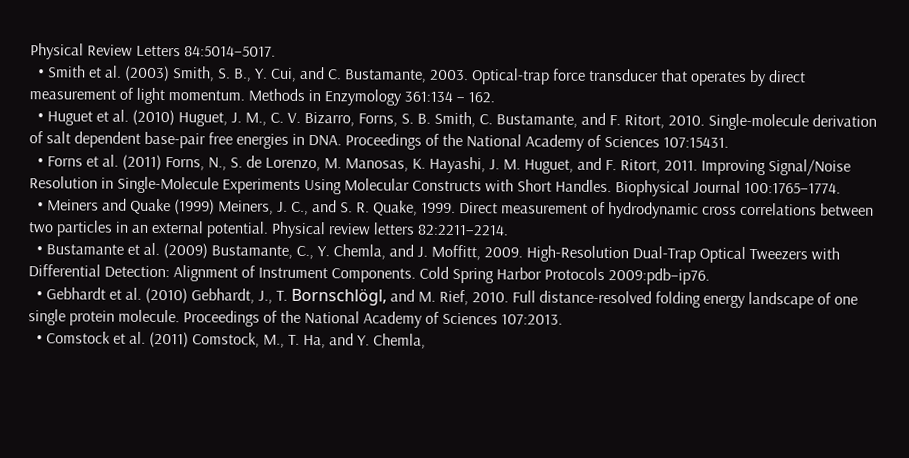Physical Review Letters 84:5014–5017.
  • Smith et al. (2003) Smith, S. B., Y. Cui, and C. Bustamante, 2003. Optical-trap force transducer that operates by direct measurement of light momentum. Methods in Enzymology 361:134 – 162.
  • Huguet et al. (2010) Huguet, J. M., C. V. Bizarro, Forns, S. B. Smith, C. Bustamante, and F. Ritort, 2010. Single-molecule derivation of salt dependent base-pair free energies in DNA. Proceedings of the National Academy of Sciences 107:15431.
  • Forns et al. (2011) Forns, N., S. de Lorenzo, M. Manosas, K. Hayashi, J. M. Huguet, and F. Ritort, 2011. Improving Signal/Noise Resolution in Single-Molecule Experiments Using Molecular Constructs with Short Handles. Biophysical Journal 100:1765–1774.
  • Meiners and Quake (1999) Meiners, J. C., and S. R. Quake, 1999. Direct measurement of hydrodynamic cross correlations between two particles in an external potential. Physical review letters 82:2211–2214.
  • Bustamante et al. (2009) Bustamante, C., Y. Chemla, and J. Moffitt, 2009. High-Resolution Dual-Trap Optical Tweezers with Differential Detection: Alignment of Instrument Components. Cold Spring Harbor Protocols 2009:pdb–ip76.
  • Gebhardt et al. (2010) Gebhardt, J., T. Bornschlögl, and M. Rief, 2010. Full distance-resolved folding energy landscape of one single protein molecule. Proceedings of the National Academy of Sciences 107:2013.
  • Comstock et al. (2011) Comstock, M., T. Ha, and Y. Chemla,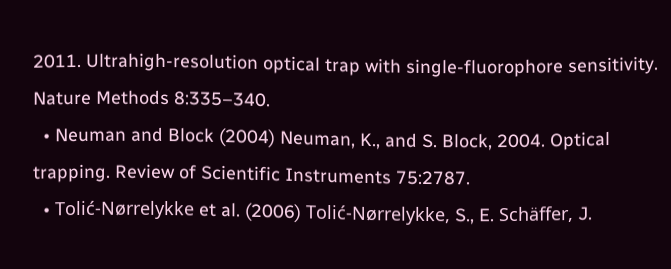2011. Ultrahigh-resolution optical trap with single-fluorophore sensitivity. Nature Methods 8:335–340.
  • Neuman and Block (2004) Neuman, K., and S. Block, 2004. Optical trapping. Review of Scientific Instruments 75:2787.
  • Tolić-Nørrelykke et al. (2006) Tolić-Nørrelykke, S., E. Schäffer, J.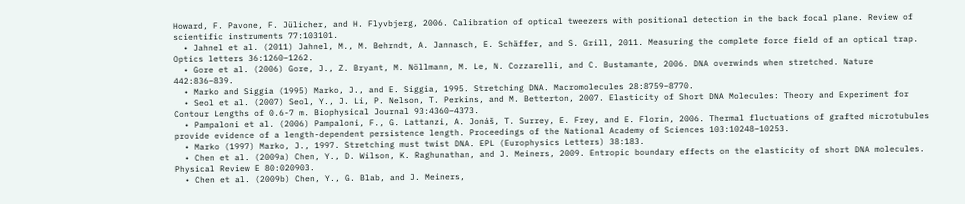Howard, F. Pavone, F. Jülicher, and H. Flyvbjerg, 2006. Calibration of optical tweezers with positional detection in the back focal plane. Review of scientific instruments 77:103101.
  • Jahnel et al. (2011) Jahnel, M., M. Behrndt, A. Jannasch, E. Schäffer, and S. Grill, 2011. Measuring the complete force field of an optical trap. Optics letters 36:1260–1262.
  • Gore et al. (2006) Gore, J., Z. Bryant, M. Nöllmann, M. Le, N. Cozzarelli, and C. Bustamante, 2006. DNA overwinds when stretched. Nature 442:836–839.
  • Marko and Siggia (1995) Marko, J., and E. Siggia, 1995. Stretching DNA. Macromolecules 28:8759–8770.
  • Seol et al. (2007) Seol, Y., J. Li, P. Nelson, T. Perkins, and M. Betterton, 2007. Elasticity of Short DNA Molecules: Theory and Experiment for Contour Lengths of 0.6-7 m. Biophysical Journal 93:4360–4373.
  • Pampaloni et al. (2006) Pampaloni, F., G. Lattanzi, A. Jonáš, T. Surrey, E. Frey, and E. Florin, 2006. Thermal fluctuations of grafted microtubules provide evidence of a length-dependent persistence length. Proceedings of the National Academy of Sciences 103:10248–10253.
  • Marko (1997) Marko, J., 1997. Stretching must twist DNA. EPL (Europhysics Letters) 38:183.
  • Chen et al. (2009a) Chen, Y., D. Wilson, K. Raghunathan, and J. Meiners, 2009. Entropic boundary effects on the elasticity of short DNA molecules. Physical Review E 80:020903.
  • Chen et al. (2009b) Chen, Y., G. Blab, and J. Meiners,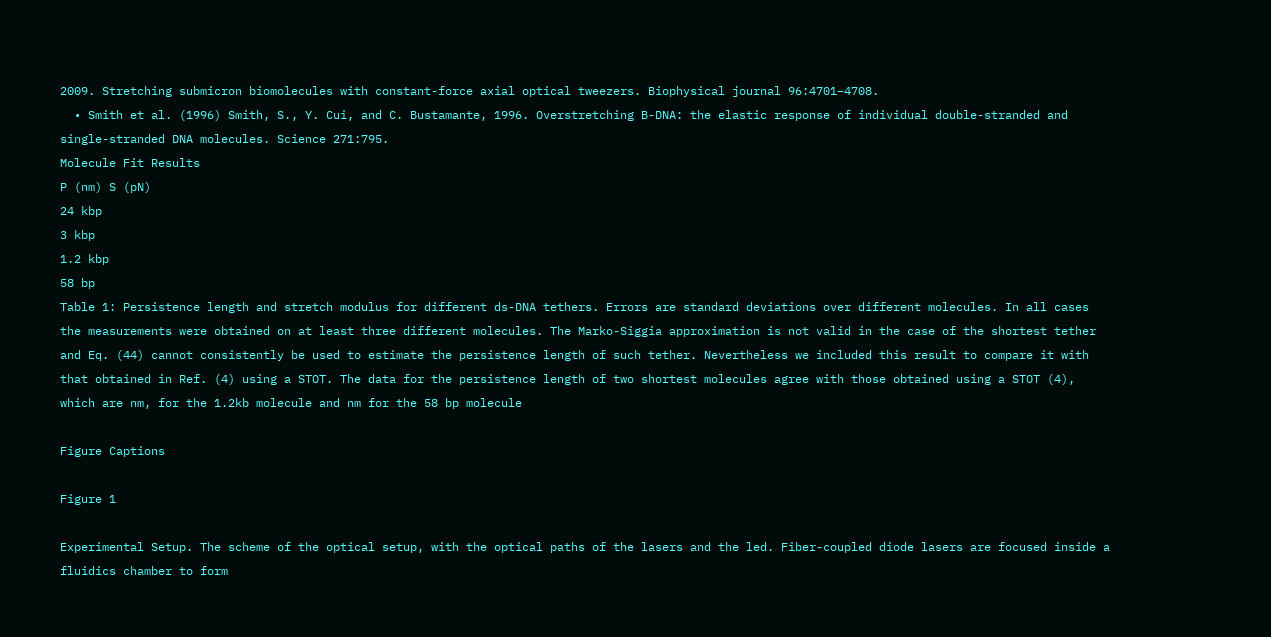2009. Stretching submicron biomolecules with constant-force axial optical tweezers. Biophysical journal 96:4701–4708.
  • Smith et al. (1996) Smith, S., Y. Cui, and C. Bustamante, 1996. Overstretching B-DNA: the elastic response of individual double-stranded and single-stranded DNA molecules. Science 271:795.
Molecule Fit Results
P (nm) S (pN)
24 kbp
3 kbp
1.2 kbp
58 bp
Table 1: Persistence length and stretch modulus for different ds-DNA tethers. Errors are standard deviations over different molecules. In all cases the measurements were obtained on at least three different molecules. The Marko-Siggia approximation is not valid in the case of the shortest tether and Eq. (44) cannot consistently be used to estimate the persistence length of such tether. Nevertheless we included this result to compare it with that obtained in Ref. (4) using a STOT. The data for the persistence length of two shortest molecules agree with those obtained using a STOT (4), which are nm, for the 1.2kb molecule and nm for the 58 bp molecule

Figure Captions

Figure 1

Experimental Setup. The scheme of the optical setup, with the optical paths of the lasers and the led. Fiber-coupled diode lasers are focused inside a fluidics chamber to form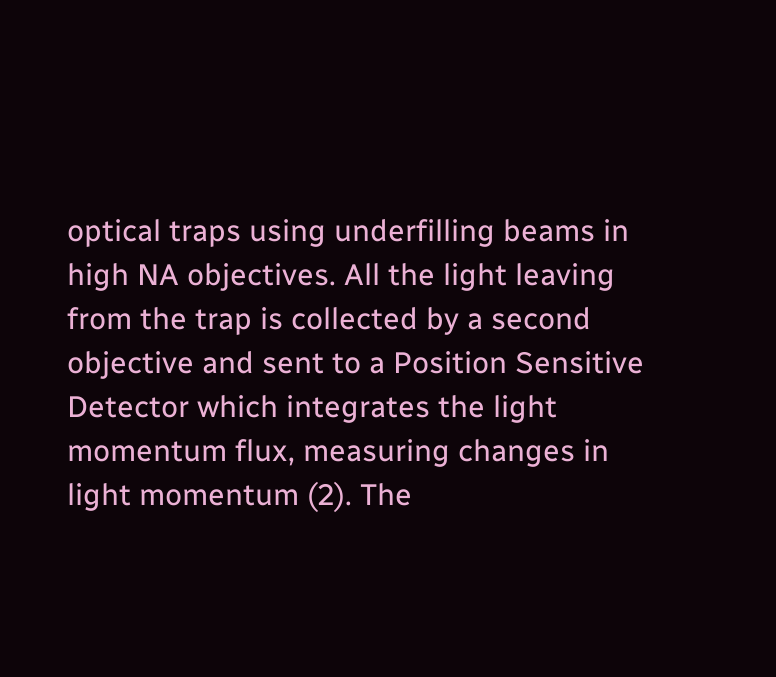optical traps using underfilling beams in high NA objectives. All the light leaving from the trap is collected by a second objective and sent to a Position Sensitive Detector which integrates the light momentum flux, measuring changes in light momentum (2). The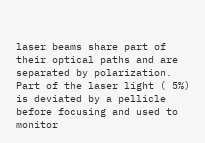laser beams share part of their optical paths and are separated by polarization. Part of the laser light ( 5%) is deviated by a pellicle before focusing and used to monitor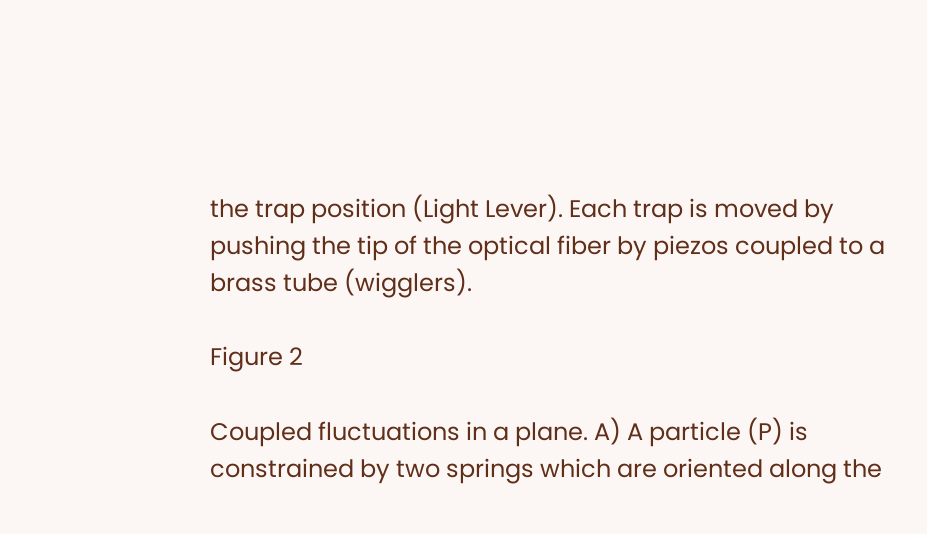the trap position (Light Lever). Each trap is moved by pushing the tip of the optical fiber by piezos coupled to a brass tube (wigglers).

Figure 2

Coupled fluctuations in a plane. A) A particle (P) is constrained by two springs which are oriented along the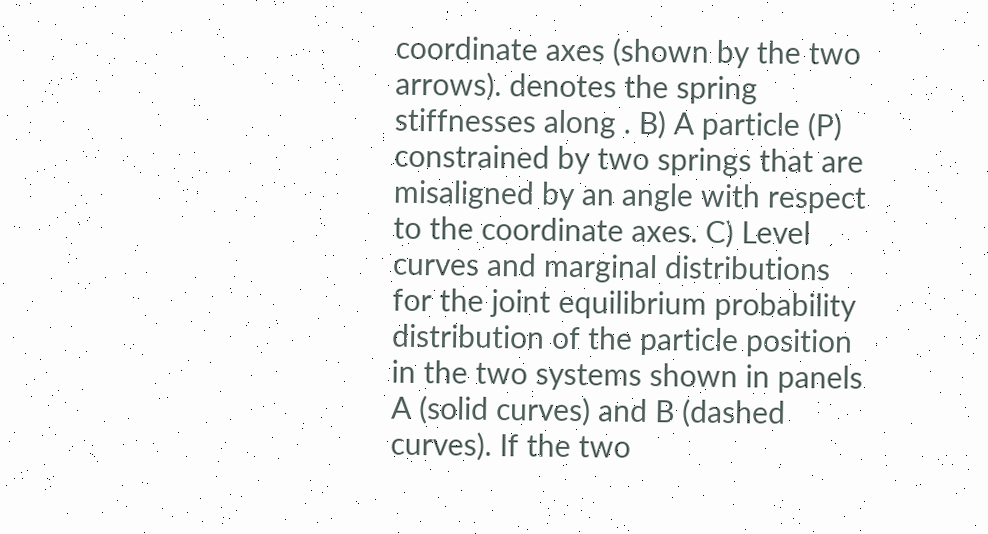coordinate axes (shown by the two arrows). denotes the spring stiffnesses along . B) A particle (P) constrained by two springs that are misaligned by an angle with respect to the coordinate axes. C) Level curves and marginal distributions for the joint equilibrium probability distribution of the particle position in the two systems shown in panels A (solid curves) and B (dashed curves). If the two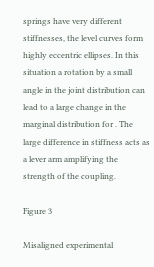springs have very different stiffnesses, the level curves form highly eccentric ellipses. In this situation a rotation by a small angle in the joint distribution can lead to a large change in the marginal distribution for . The large difference in stiffness acts as a lever arm amplifying the strength of the coupling.

Figure 3

Misaligned experimental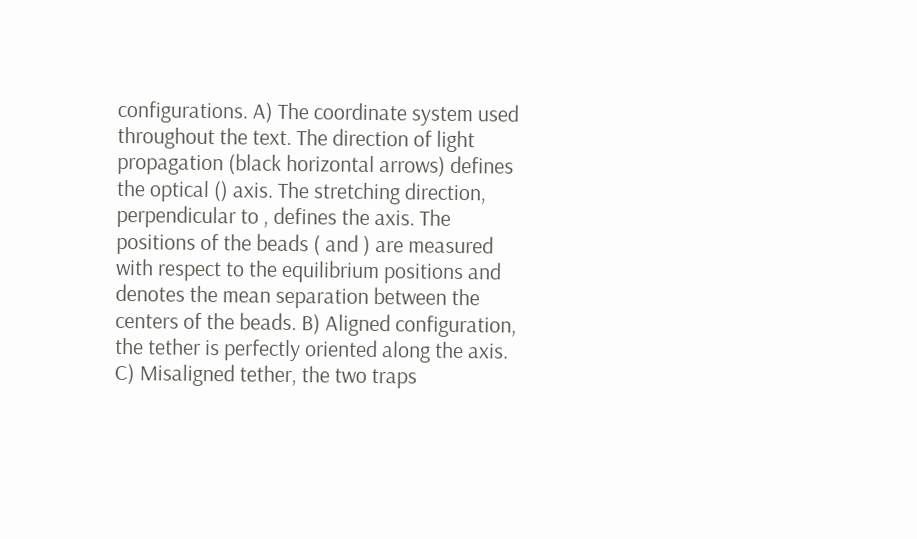configurations. A) The coordinate system used throughout the text. The direction of light propagation (black horizontal arrows) defines the optical () axis. The stretching direction, perpendicular to , defines the axis. The positions of the beads ( and ) are measured with respect to the equilibrium positions and denotes the mean separation between the centers of the beads. B) Aligned configuration, the tether is perfectly oriented along the axis. C) Misaligned tether, the two traps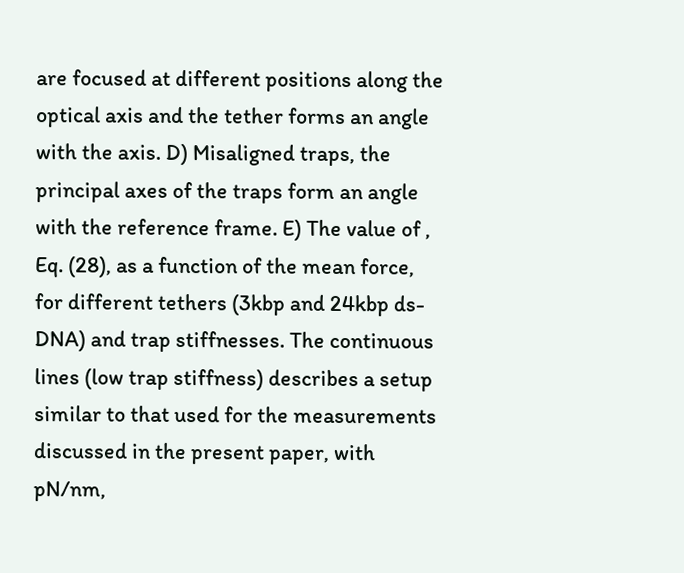are focused at different positions along the optical axis and the tether forms an angle with the axis. D) Misaligned traps, the principal axes of the traps form an angle with the reference frame. E) The value of , Eq. (28), as a function of the mean force, for different tethers (3kbp and 24kbp ds-DNA) and trap stiffnesses. The continuous lines (low trap stiffness) describes a setup similar to that used for the measurements discussed in the present paper, with pN/nm,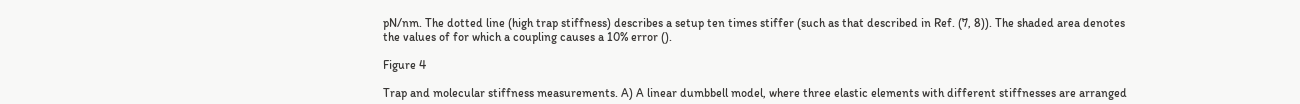pN/nm. The dotted line (high trap stiffness) describes a setup ten times stiffer (such as that described in Ref. (7, 8)). The shaded area denotes the values of for which a coupling causes a 10% error ().

Figure 4

Trap and molecular stiffness measurements. A) A linear dumbbell model, where three elastic elements with different stiffnesses are arranged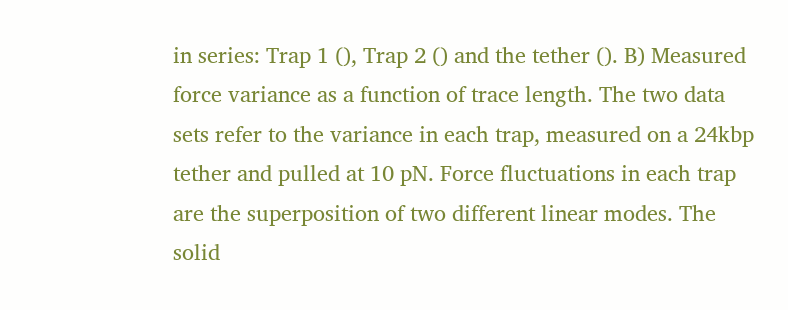in series: Trap 1 (), Trap 2 () and the tether (). B) Measured force variance as a function of trace length. The two data sets refer to the variance in each trap, measured on a 24kbp tether and pulled at 10 pN. Force fluctuations in each trap are the superposition of two different linear modes. The solid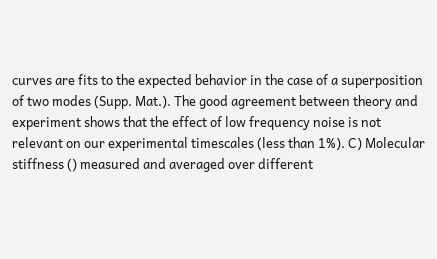curves are fits to the expected behavior in the case of a superposition of two modes (Supp. Mat.). The good agreement between theory and experiment shows that the effect of low frequency noise is not relevant on our experimental timescales (less than 1%). C) Molecular stiffness () measured and averaged over different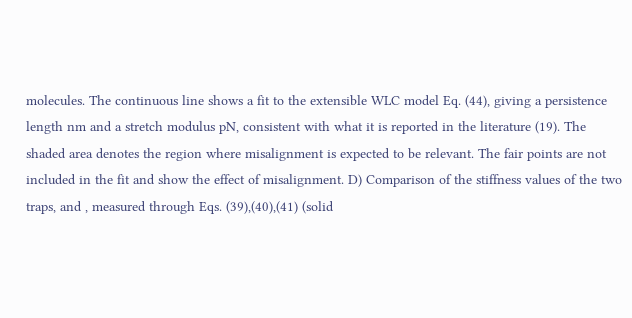molecules. The continuous line shows a fit to the extensible WLC model Eq. (44), giving a persistence length nm and a stretch modulus pN, consistent with what it is reported in the literature (19). The shaded area denotes the region where misalignment is expected to be relevant. The fair points are not included in the fit and show the effect of misalignment. D) Comparison of the stiffness values of the two traps, and , measured through Eqs. (39),(40),(41) (solid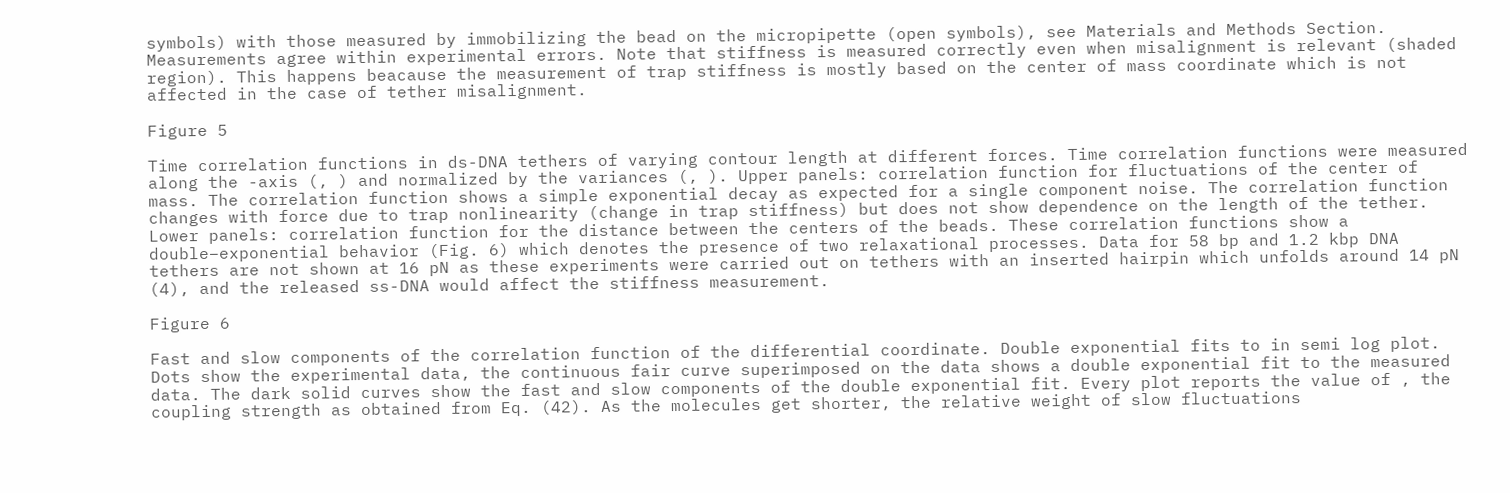symbols) with those measured by immobilizing the bead on the micropipette (open symbols), see Materials and Methods Section. Measurements agree within experimental errors. Note that stiffness is measured correctly even when misalignment is relevant (shaded region). This happens beacause the measurement of trap stiffness is mostly based on the center of mass coordinate which is not affected in the case of tether misalignment.

Figure 5

Time correlation functions in ds-DNA tethers of varying contour length at different forces. Time correlation functions were measured along the -axis (, ) and normalized by the variances (, ). Upper panels: correlation function for fluctuations of the center of mass. The correlation function shows a simple exponential decay as expected for a single component noise. The correlation function changes with force due to trap nonlinearity (change in trap stiffness) but does not show dependence on the length of the tether. Lower panels: correlation function for the distance between the centers of the beads. These correlation functions show a double–exponential behavior (Fig. 6) which denotes the presence of two relaxational processes. Data for 58 bp and 1.2 kbp DNA tethers are not shown at 16 pN as these experiments were carried out on tethers with an inserted hairpin which unfolds around 14 pN (4), and the released ss-DNA would affect the stiffness measurement.

Figure 6

Fast and slow components of the correlation function of the differential coordinate. Double exponential fits to in semi log plot. Dots show the experimental data, the continuous fair curve superimposed on the data shows a double exponential fit to the measured data. The dark solid curves show the fast and slow components of the double exponential fit. Every plot reports the value of , the coupling strength as obtained from Eq. (42). As the molecules get shorter, the relative weight of slow fluctuations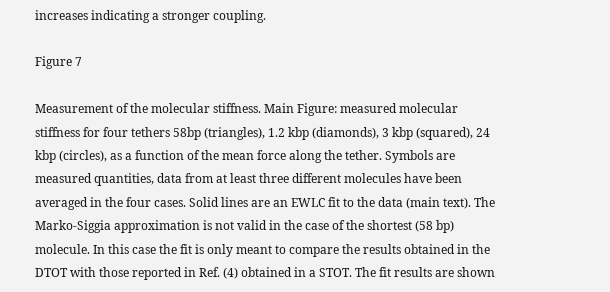increases indicating a stronger coupling.

Figure 7

Measurement of the molecular stiffness. Main Figure: measured molecular stiffness for four tethers 58bp (triangles), 1.2 kbp (diamonds), 3 kbp (squared), 24 kbp (circles), as a function of the mean force along the tether. Symbols are measured quantities, data from at least three different molecules have been averaged in the four cases. Solid lines are an EWLC fit to the data (main text). The Marko-Siggia approximation is not valid in the case of the shortest (58 bp) molecule. In this case the fit is only meant to compare the results obtained in the DTOT with those reported in Ref. (4) obtained in a STOT. The fit results are shown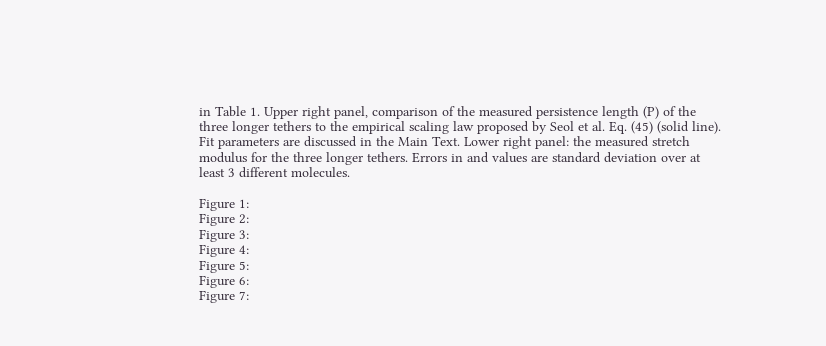in Table 1. Upper right panel, comparison of the measured persistence length (P) of the three longer tethers to the empirical scaling law proposed by Seol et al. Eq. (45) (solid line). Fit parameters are discussed in the Main Text. Lower right panel: the measured stretch modulus for the three longer tethers. Errors in and values are standard deviation over at least 3 different molecules.

Figure 1:
Figure 2:
Figure 3:
Figure 4:
Figure 5:
Figure 6:
Figure 7: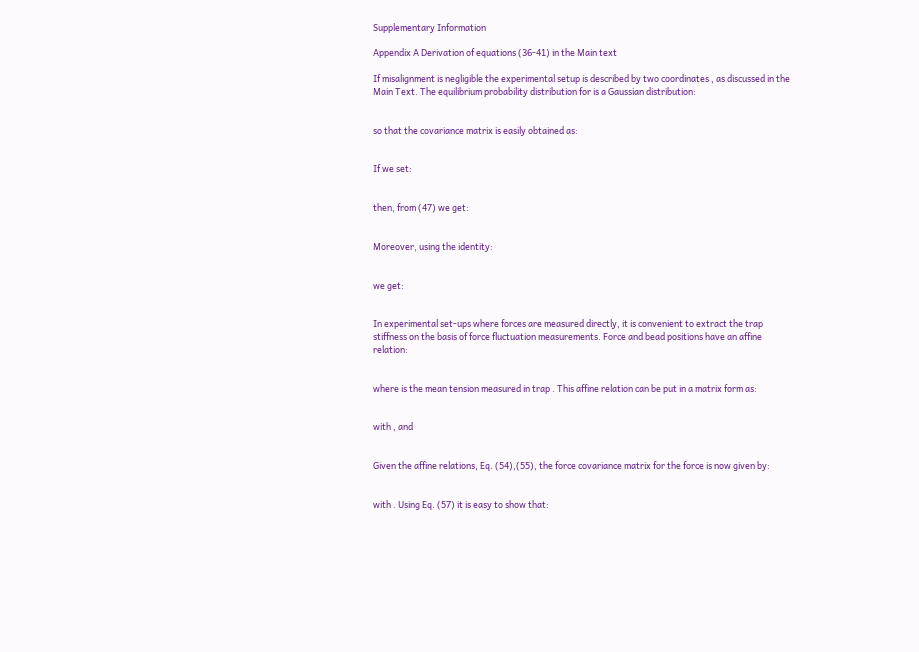Supplementary Information

Appendix A Derivation of equations (36-41) in the Main text

If misalignment is negligible the experimental setup is described by two coordinates , as discussed in the Main Text. The equilibrium probability distribution for is a Gaussian distribution:


so that the covariance matrix is easily obtained as:


If we set:


then, from (47) we get:


Moreover, using the identity:


we get:


In experimental set-ups where forces are measured directly, it is convenient to extract the trap stiffness on the basis of force fluctuation measurements. Force and bead positions have an affine relation:


where is the mean tension measured in trap . This affine relation can be put in a matrix form as:


with , and


Given the affine relations, Eq. (54),(55), the force covariance matrix for the force is now given by:


with . Using Eq. (57) it is easy to show that: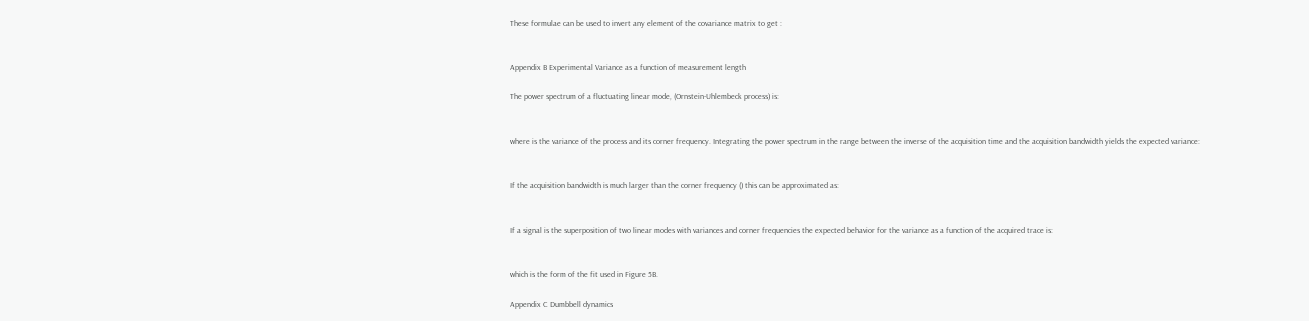These formulae can be used to invert any element of the covariance matrix to get :


Appendix B Experimental Variance as a function of measurement length

The power spectrum of a fluctuating linear mode, (Ornstein-Uhlembeck process) is:


where is the variance of the process and its corner frequency. Integrating the power spectrum in the range between the inverse of the acquisition time and the acquisition bandwidth yields the expected variance:


If the acquisition bandwidth is much larger than the corner frequency () this can be approximated as:


If a signal is the superposition of two linear modes with variances and corner frequencies the expected behavior for the variance as a function of the acquired trace is:


which is the form of the fit used in Figure 5B.

Appendix C Dumbbell dynamics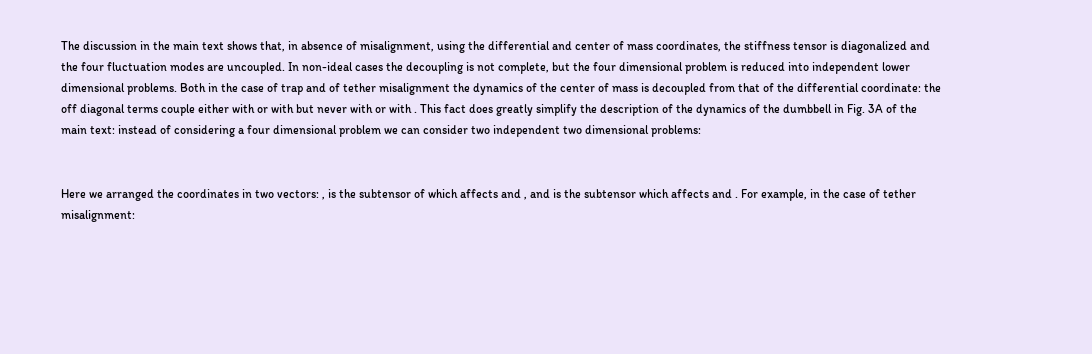The discussion in the main text shows that, in absence of misalignment, using the differential and center of mass coordinates, the stiffness tensor is diagonalized and the four fluctuation modes are uncoupled. In non-ideal cases the decoupling is not complete, but the four dimensional problem is reduced into independent lower dimensional problems. Both in the case of trap and of tether misalignment the dynamics of the center of mass is decoupled from that of the differential coordinate: the off diagonal terms couple either with or with but never with or with . This fact does greatly simplify the description of the dynamics of the dumbbell in Fig. 3A of the main text: instead of considering a four dimensional problem we can consider two independent two dimensional problems:


Here we arranged the coordinates in two vectors: , is the subtensor of which affects and , and is the subtensor which affects and . For example, in the case of tether misalignment: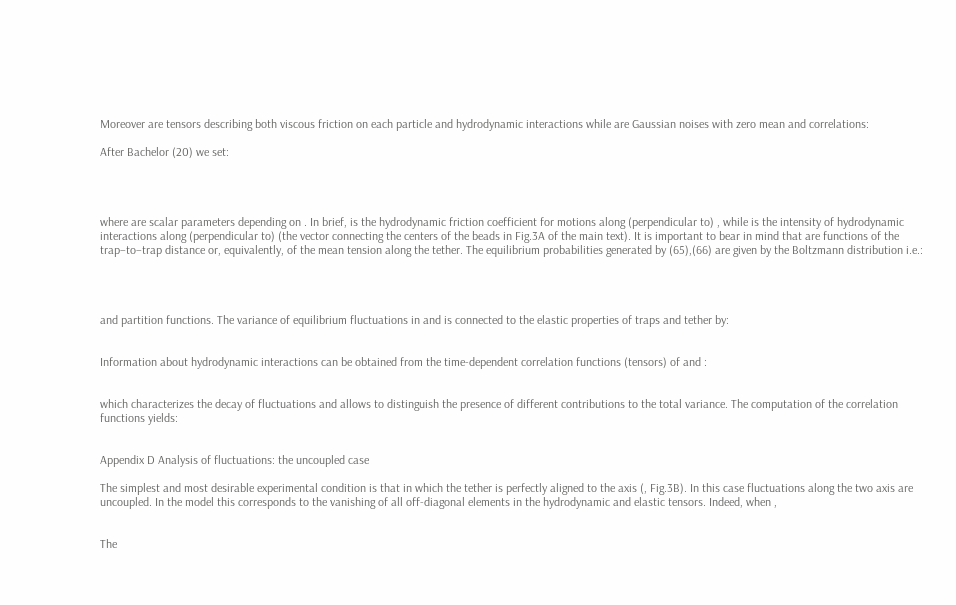Moreover are tensors describing both viscous friction on each particle and hydrodynamic interactions while are Gaussian noises with zero mean and correlations:

After Bachelor (20) we set:




where are scalar parameters depending on . In brief, is the hydrodynamic friction coefficient for motions along (perpendicular to) , while is the intensity of hydrodynamic interactions along (perpendicular to) (the vector connecting the centers of the beads in Fig.3A of the main text). It is important to bear in mind that are functions of the trap–to–trap distance or, equivalently, of the mean tension along the tether. The equilibrium probabilities generated by (65),(66) are given by the Boltzmann distribution i.e.:




and partition functions. The variance of equilibrium fluctuations in and is connected to the elastic properties of traps and tether by:


Information about hydrodynamic interactions can be obtained from the time-dependent correlation functions (tensors) of and :


which characterizes the decay of fluctuations and allows to distinguish the presence of different contributions to the total variance. The computation of the correlation functions yields:


Appendix D Analysis of fluctuations: the uncoupled case

The simplest and most desirable experimental condition is that in which the tether is perfectly aligned to the axis (, Fig.3B). In this case fluctuations along the two axis are uncoupled. In the model this corresponds to the vanishing of all off-diagonal elements in the hydrodynamic and elastic tensors. Indeed, when ,


The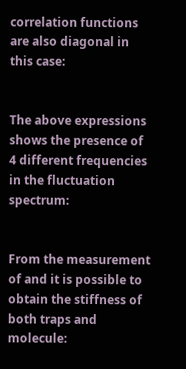correlation functions are also diagonal in this case:


The above expressions shows the presence of 4 different frequencies in the fluctuation spectrum:


From the measurement of and it is possible to obtain the stiffness of both traps and molecule: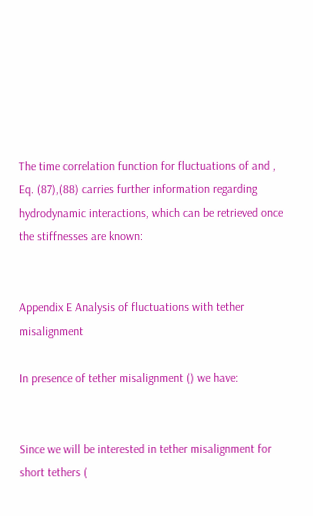The time correlation function for fluctuations of and , Eq. (87),(88) carries further information regarding hydrodynamic interactions, which can be retrieved once the stiffnesses are known:


Appendix E Analysis of fluctuations with tether misalignment

In presence of tether misalignment () we have:


Since we will be interested in tether misalignment for short tethers (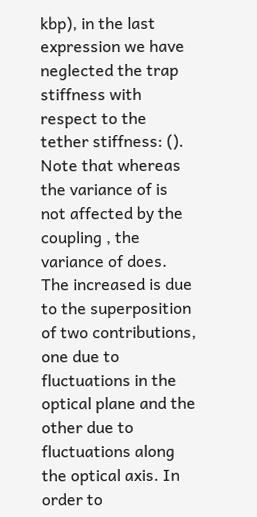kbp), in the last expression we have neglected the trap stiffness with respect to the tether stiffness: (). Note that whereas the variance of is not affected by the coupling , the variance of does. The increased is due to the superposition of two contributions, one due to fluctuations in the optical plane and the other due to fluctuations along the optical axis. In order to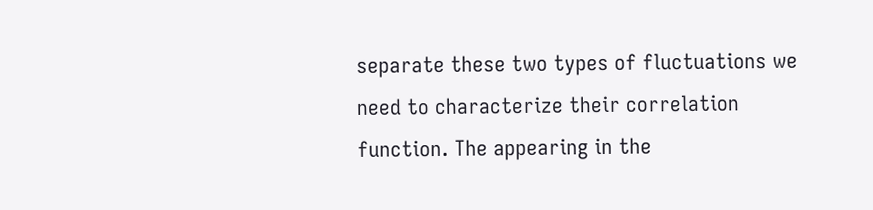separate these two types of fluctuations we need to characterize their correlation function. The appearing in the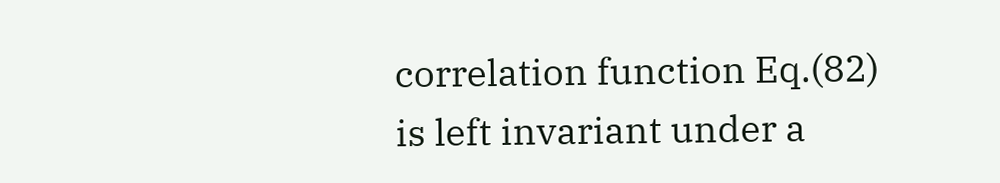correlation function Eq.(82) is left invariant under a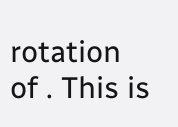rotation of . This is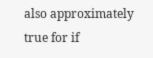also approximately true for if